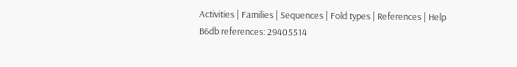Activities | Families | Sequences | Fold types | References | Help
B6db references: 29405514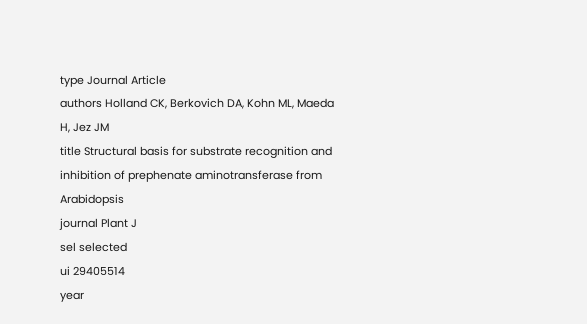type Journal Article
authors Holland CK, Berkovich DA, Kohn ML, Maeda H, Jez JM
title Structural basis for substrate recognition and inhibition of prephenate aminotransferase from Arabidopsis
journal Plant J
sel selected
ui 29405514
year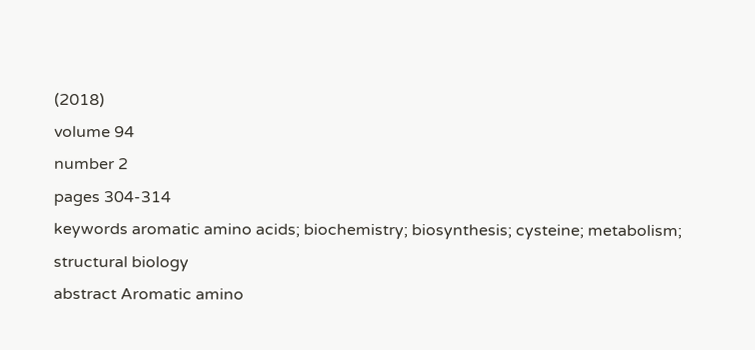(2018)
volume 94
number 2
pages 304-314
keywords aromatic amino acids; biochemistry; biosynthesis; cysteine; metabolism; structural biology
abstract Aromatic amino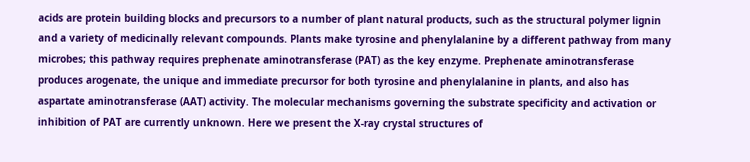acids are protein building blocks and precursors to a number of plant natural products, such as the structural polymer lignin and a variety of medicinally relevant compounds. Plants make tyrosine and phenylalanine by a different pathway from many microbes; this pathway requires prephenate aminotransferase (PAT) as the key enzyme. Prephenate aminotransferase produces arogenate, the unique and immediate precursor for both tyrosine and phenylalanine in plants, and also has aspartate aminotransferase (AAT) activity. The molecular mechanisms governing the substrate specificity and activation or inhibition of PAT are currently unknown. Here we present the X-ray crystal structures of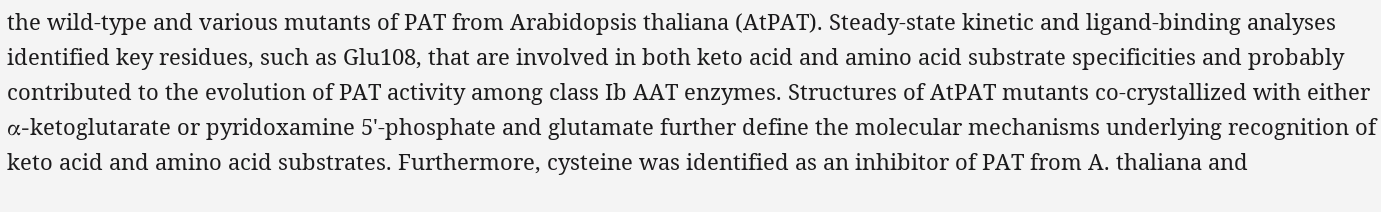the wild-type and various mutants of PAT from Arabidopsis thaliana (AtPAT). Steady-state kinetic and ligand-binding analyses identified key residues, such as Glu108, that are involved in both keto acid and amino acid substrate specificities and probably contributed to the evolution of PAT activity among class Ib AAT enzymes. Structures of AtPAT mutants co-crystallized with either α-ketoglutarate or pyridoxamine 5'-phosphate and glutamate further define the molecular mechanisms underlying recognition of keto acid and amino acid substrates. Furthermore, cysteine was identified as an inhibitor of PAT from A. thaliana and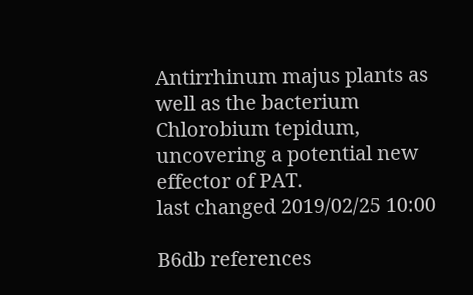Antirrhinum majus plants as well as the bacterium Chlorobium tepidum, uncovering a potential new effector of PAT.
last changed 2019/02/25 10:00

B6db references